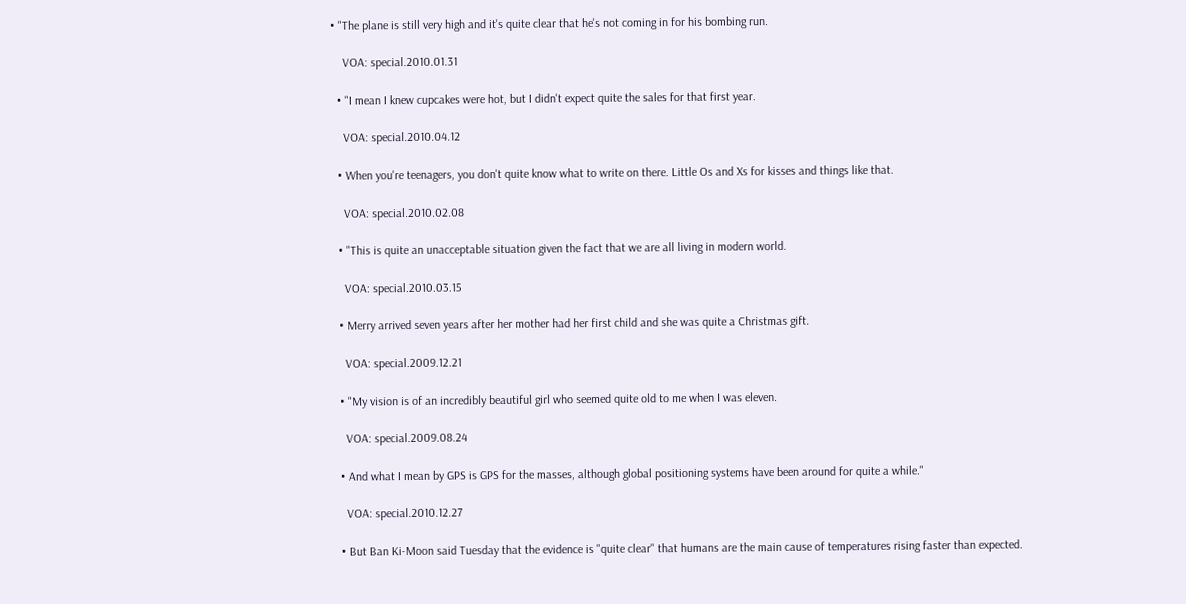• "The plane is still very high and it's quite clear that he's not coming in for his bombing run.

    VOA: special.2010.01.31

  • "I mean I knew cupcakes were hot, but I didn't expect quite the sales for that first year.

    VOA: special.2010.04.12

  • When you're teenagers, you don't quite know what to write on there. Little Os and Xs for kisses and things like that.

    VOA: special.2010.02.08

  • "This is quite an unacceptable situation given the fact that we are all living in modern world.

    VOA: special.2010.03.15

  • Merry arrived seven years after her mother had her first child and she was quite a Christmas gift.

    VOA: special.2009.12.21

  • "My vision is of an incredibly beautiful girl who seemed quite old to me when I was eleven.

    VOA: special.2009.08.24

  • And what I mean by GPS is GPS for the masses, although global positioning systems have been around for quite a while."

    VOA: special.2010.12.27

  • But Ban Ki-Moon said Tuesday that the evidence is "quite clear" that humans are the main cause of temperatures rising faster than expected.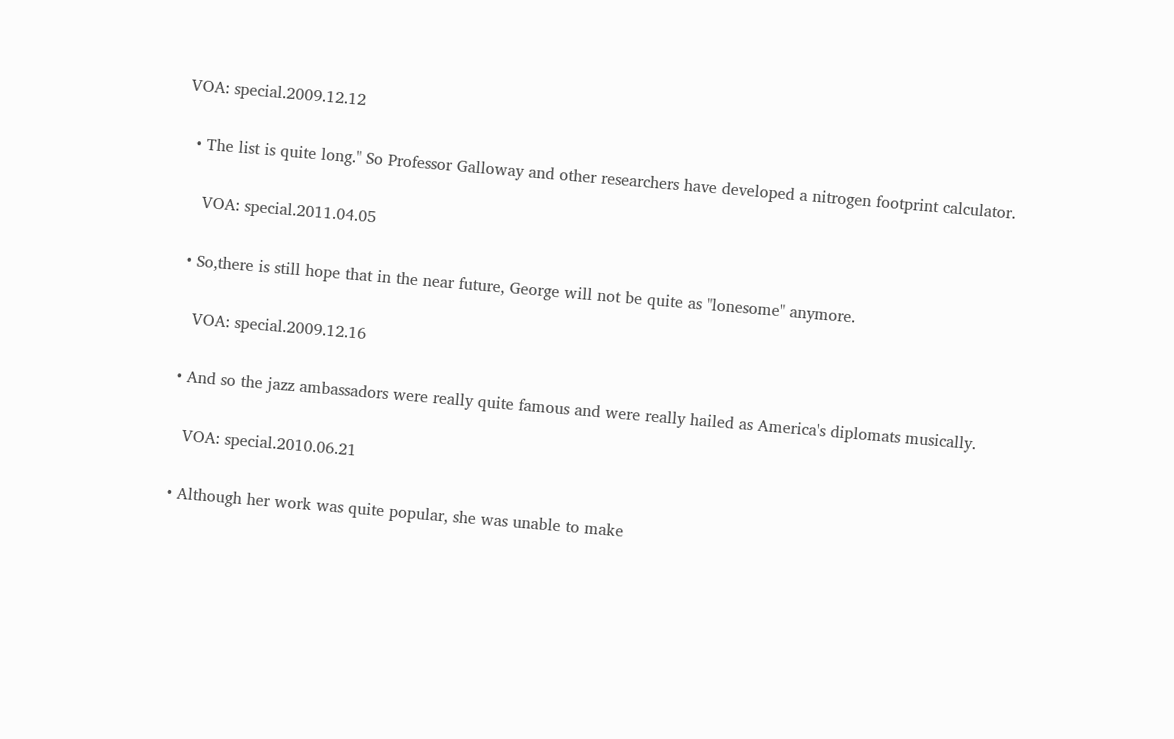VOA: special.2009.12.12

  • The list is quite long." So Professor Galloway and other researchers have developed a nitrogen footprint calculator.

    VOA: special.2011.04.05

  • So,there is still hope that in the near future, George will not be quite as "lonesome" anymore.

    VOA: special.2009.12.16

  • And so the jazz ambassadors were really quite famous and were really hailed as America's diplomats musically.

    VOA: special.2010.06.21

  • Although her work was quite popular, she was unable to make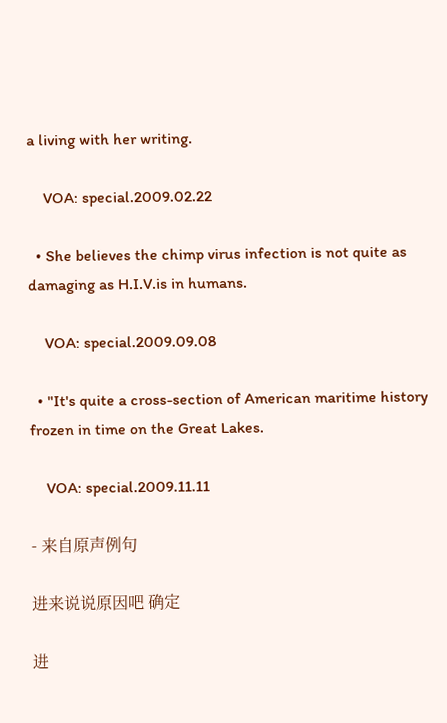a living with her writing.

    VOA: special.2009.02.22

  • She believes the chimp virus infection is not quite as damaging as H.I.V.is in humans.

    VOA: special.2009.09.08

  • "It's quite a cross-section of American maritime history frozen in time on the Great Lakes.

    VOA: special.2009.11.11

- 来自原声例句

进来说说原因吧 确定

进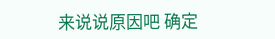来说说原因吧 确定